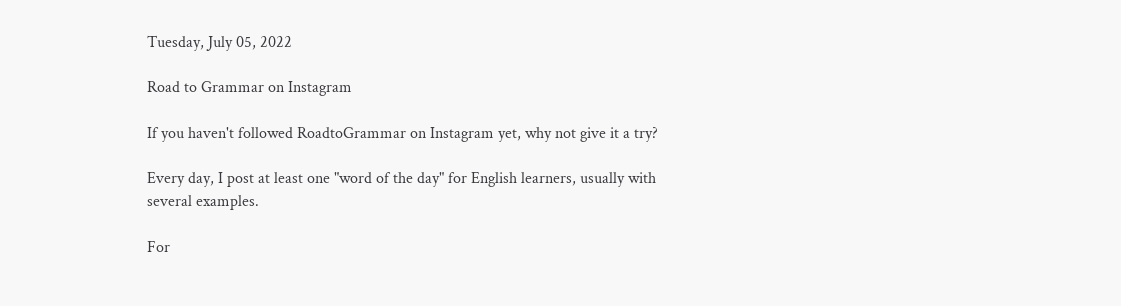Tuesday, July 05, 2022

Road to Grammar on Instagram

If you haven't followed RoadtoGrammar on Instagram yet, why not give it a try?

Every day, I post at least one "word of the day" for English learners, usually with several examples.

For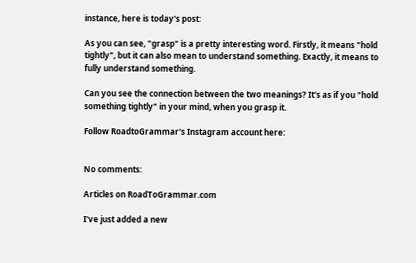instance, here is today's post:

As you can see, "grasp" is a pretty interesting word. Firstly, it means "hold tightly", but it can also mean to understand something. Exactly, it means to fully understand something.

Can you see the connection between the two meanings? It's as if you "hold something tightly" in your mind, when you grasp it.

Follow RoadtoGrammar's Instagram account here:


No comments:

Articles on RoadToGrammar.com

I've just added a new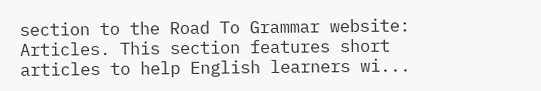section to the Road To Grammar website: Articles. This section features short articles to help English learners wi...